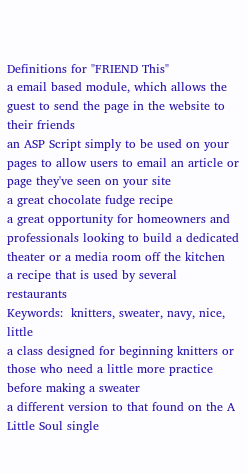Definitions for "FRIEND This"
a email based module, which allows the guest to send the page in the website to their friends
an ASP Script simply to be used on your pages to allow users to email an article or page they've seen on your site
a great chocolate fudge recipe
a great opportunity for homeowners and professionals looking to build a dedicated theater or a media room off the kitchen
a recipe that is used by several restaurants
Keywords:  knitters, sweater, navy, nice, little
a class designed for beginning knitters or those who need a little more practice before making a sweater
a different version to that found on the A Little Soul single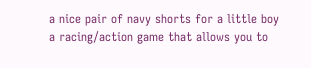a nice pair of navy shorts for a little boy
a racing/action game that allows you to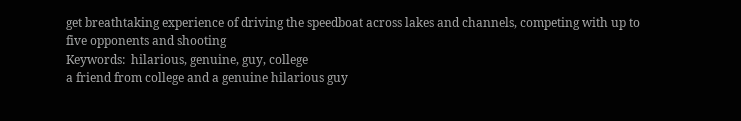get breathtaking experience of driving the speedboat across lakes and channels, competing with up to five opponents and shooting
Keywords:  hilarious, genuine, guy, college
a friend from college and a genuine hilarious guy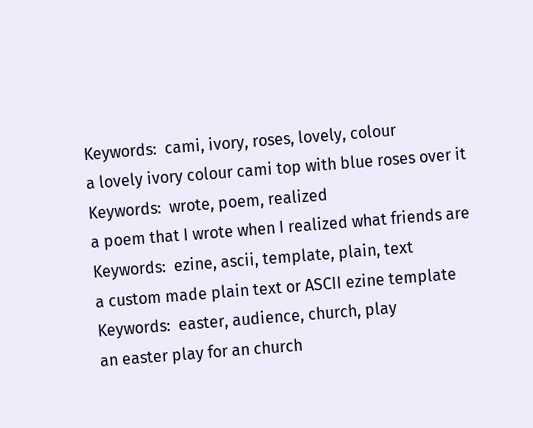Keywords:  cami, ivory, roses, lovely, colour
a lovely ivory colour cami top with blue roses over it
Keywords:  wrote, poem, realized
a poem that I wrote when I realized what friends are
Keywords:  ezine, ascii, template, plain, text
a custom made plain text or ASCII ezine template
Keywords:  easter, audience, church, play
an easter play for an church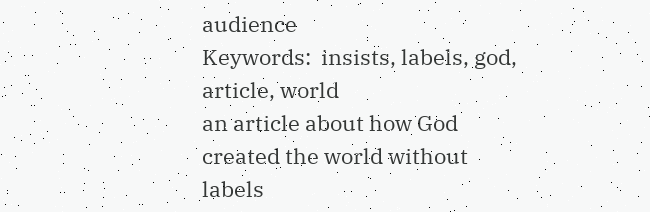audience
Keywords:  insists, labels, god, article, world
an article about how God created the world without labels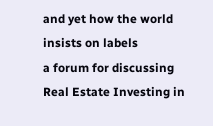and yet how the world insists on labels
a forum for discussing Real Estate Investing in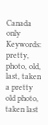Canada only
Keywords:  pretty, photo, old, last, taken
a pretty old photo, taken last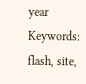year
Keywords:  flash, site,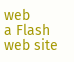web
a Flash web site